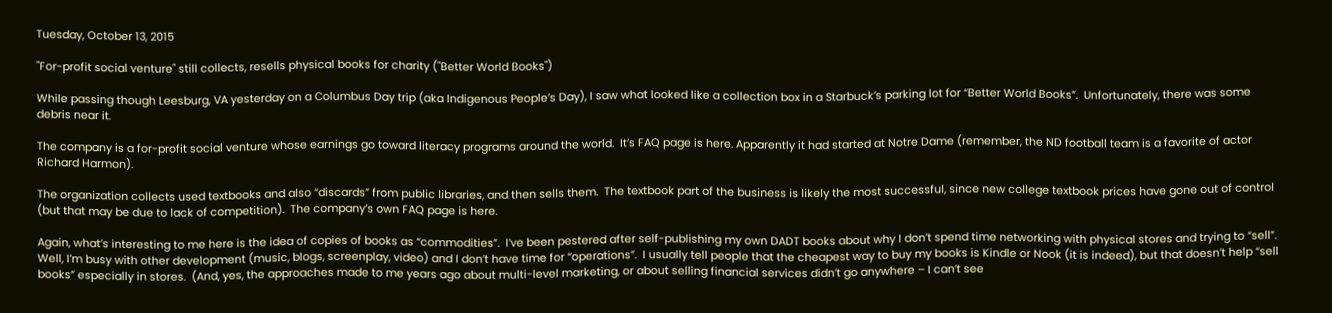Tuesday, October 13, 2015

"For-profit social venture" still collects, resells physical books for charity ("Better World Books")

While passing though Leesburg, VA yesterday on a Columbus Day trip (aka Indigenous People’s Day), I saw what looked like a collection box in a Starbuck’s parking lot for “Better World Books”.  Unfortunately, there was some debris near it.

The company is a for-profit social venture whose earnings go toward literacy programs around the world.  It’s FAQ page is here. Apparently it had started at Notre Dame (remember, the ND football team is a favorite of actor Richard Harmon).

The organization collects used textbooks and also “discards” from public libraries, and then sells them.  The textbook part of the business is likely the most successful, since new college textbook prices have gone out of control (but that may be due to lack of competition).  The company’s own FAQ page is here.

Again, what’s interesting to me here is the idea of copies of books as “commodities”.  I’ve been pestered after self-publishing my own DADT books about why I don’t spend time networking with physical stores and trying to “sell”.  Well, I’m busy with other development (music, blogs, screenplay, video) and I don’t have time for “operations”.  I usually tell people that the cheapest way to buy my books is Kindle or Nook (it is indeed), but that doesn’t help “sell books” especially in stores.  (And, yes, the approaches made to me years ago about multi-level marketing, or about selling financial services didn’t go anywhere – I can’t see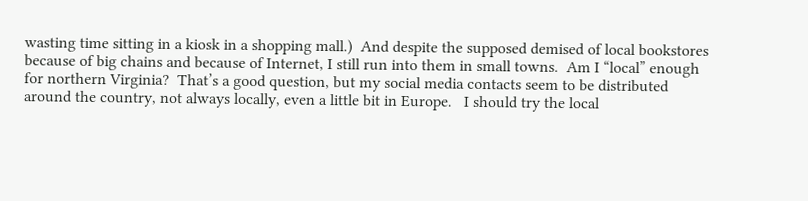wasting time sitting in a kiosk in a shopping mall.)  And despite the supposed demised of local bookstores because of big chains and because of Internet, I still run into them in small towns.  Am I “local” enough for northern Virginia?  That’s a good question, but my social media contacts seem to be distributed around the country, not always locally, even a little bit in Europe.   I should try the local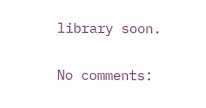library soon.

No comments: